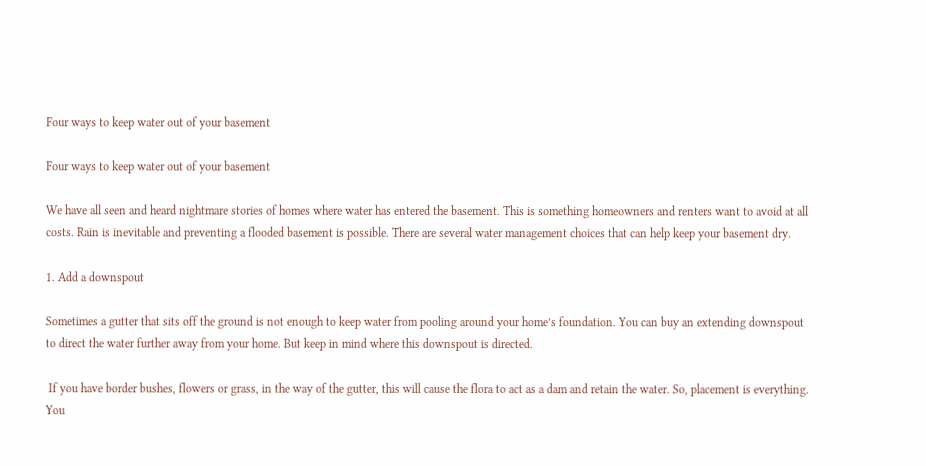Four ways to keep water out of your basement

Four ways to keep water out of your basement

We have all seen and heard nightmare stories of homes where water has entered the basement. This is something homeowners and renters want to avoid at all costs. Rain is inevitable and preventing a flooded basement is possible. There are several water management choices that can help keep your basement dry.

1. Add a downspout

Sometimes a gutter that sits off the ground is not enough to keep water from pooling around your home’s foundation. You can buy an extending downspout to direct the water further away from your home. But keep in mind where this downspout is directed.

 If you have border bushes, flowers or grass, in the way of the gutter, this will cause the flora to act as a dam and retain the water. So, placement is everything. You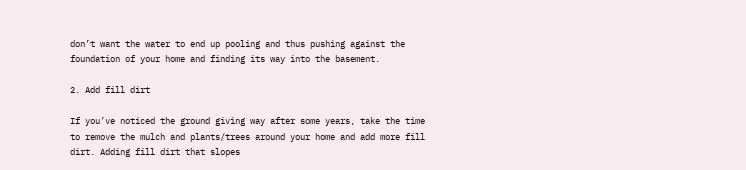don’t want the water to end up pooling and thus pushing against the foundation of your home and finding its way into the basement.

2. Add fill dirt

If you’ve noticed the ground giving way after some years, take the time to remove the mulch and plants/trees around your home and add more fill dirt. Adding fill dirt that slopes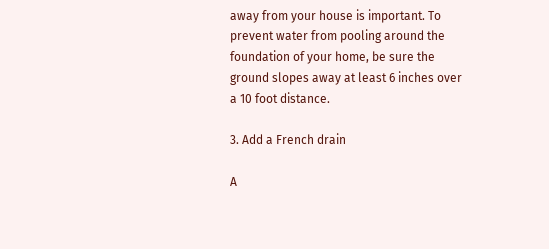away from your house is important. To prevent water from pooling around the foundation of your home, be sure the ground slopes away at least 6 inches over a 10 foot distance.

3. Add a French drain

A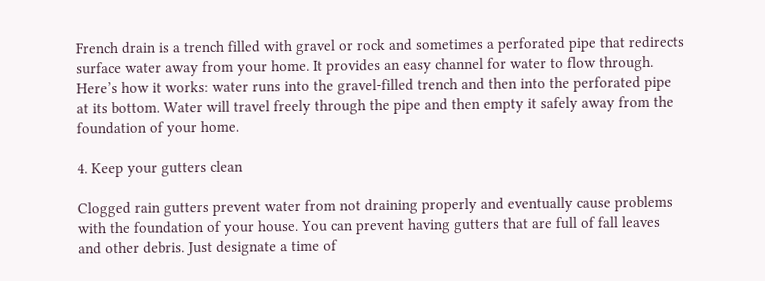French drain is a trench filled with gravel or rock and sometimes a perforated pipe that redirects surface water away from your home. It provides an easy channel for water to flow through. Here’s how it works: water runs into the gravel-filled trench and then into the perforated pipe at its bottom. Water will travel freely through the pipe and then empty it safely away from the foundation of your home.

4. Keep your gutters clean

Clogged rain gutters prevent water from not draining properly and eventually cause problems with the foundation of your house. You can prevent having gutters that are full of fall leaves and other debris. Just designate a time of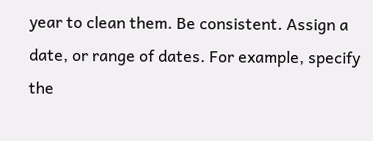year to clean them. Be consistent. Assign a date, or range of dates. For example, specify the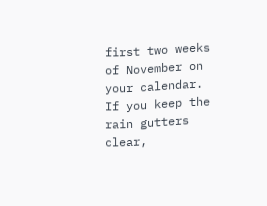first two weeks of November on your calendar. If you keep the rain gutters clear,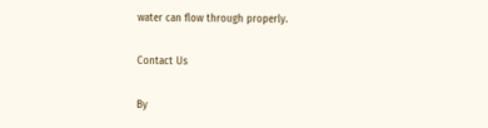water can flow through properly.

Contact Us

By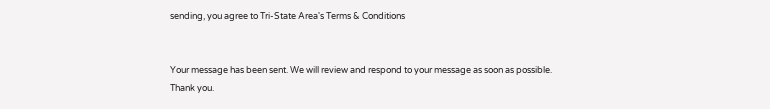sending, you agree to Tri-State Area's Terms & Conditions


Your message has been sent. We will review and respond to your message as soon as possible.
Thank you.